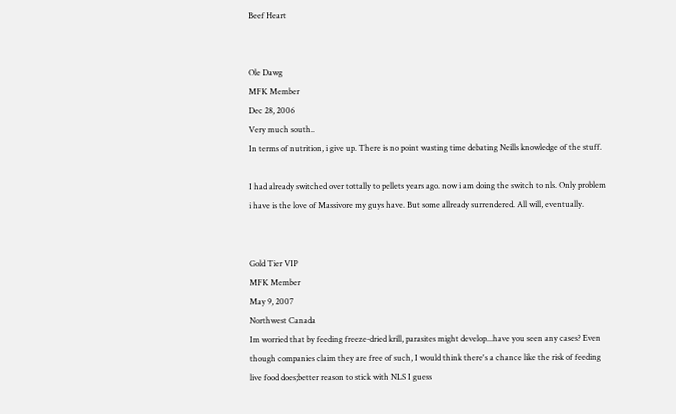Beef Heart


Ole Dawg
MFK Member
Dec 28, 2006
Very much south..
In terms of nutrition, i give up. There is no point wasting time debating Neills knowledge of the stuff.

I had already switched over tottally to pellets years ago. now i am doing the switch to nls. Only problem i have is the love of Massivore my guys have. But some allready surrendered. All will, eventually.


Gold Tier VIP
MFK Member
May 9, 2007
Northwest Canada
Im worried that by feeding freeze-dried krill, parasites might develop...have you seen any cases? Even though companies claim they are free of such, I would think there's a chance like the risk of feeding live food does;better reason to stick with NLS I guess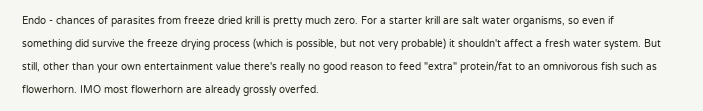Endo - chances of parasites from freeze dried krill is pretty much zero. For a starter krill are salt water organisms, so even if something did survive the freeze drying process (which is possible, but not very probable) it shouldn't affect a fresh water system. But still, other than your own entertainment value there's really no good reason to feed "extra" protein/fat to an omnivorous fish such as flowerhorn. IMO most flowerhorn are already grossly overfed.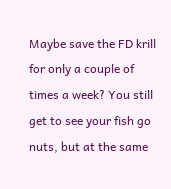Maybe save the FD krill for only a couple of times a week? You still get to see your fish go nuts, but at the same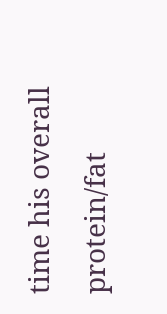time his overall protein/fat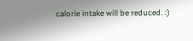calorie intake will be reduced. :)